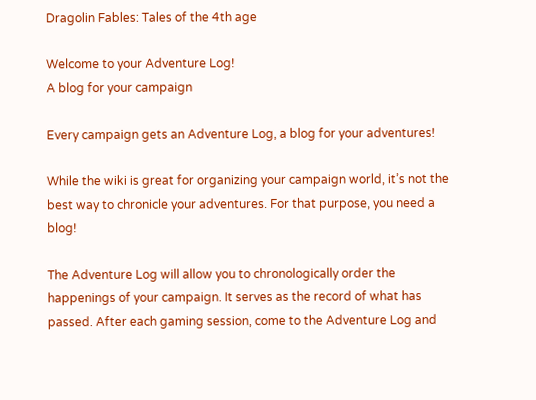Dragolin Fables: Tales of the 4th age

Welcome to your Adventure Log!
A blog for your campaign

Every campaign gets an Adventure Log, a blog for your adventures!

While the wiki is great for organizing your campaign world, it’s not the best way to chronicle your adventures. For that purpose, you need a blog!

The Adventure Log will allow you to chronologically order the happenings of your campaign. It serves as the record of what has passed. After each gaming session, come to the Adventure Log and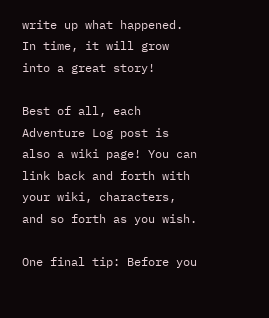write up what happened. In time, it will grow into a great story!

Best of all, each Adventure Log post is also a wiki page! You can link back and forth with your wiki, characters, and so forth as you wish.

One final tip: Before you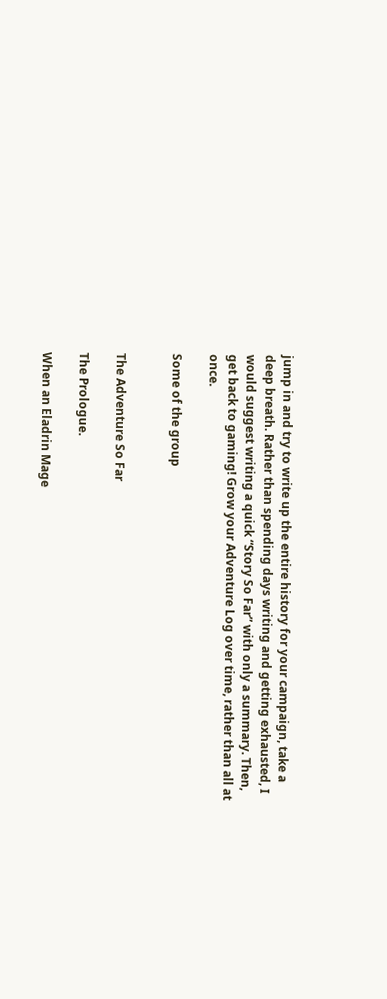jump in and try to write up the entire history for your campaign, take a deep breath. Rather than spending days writing and getting exhausted, I would suggest writing a quick “Story So Far” with only a summary. Then, get back to gaming! Grow your Adventure Log over time, rather than all at once.

Some of the group


The Adventure So Far

The Prologue.

When an Eladrin Mage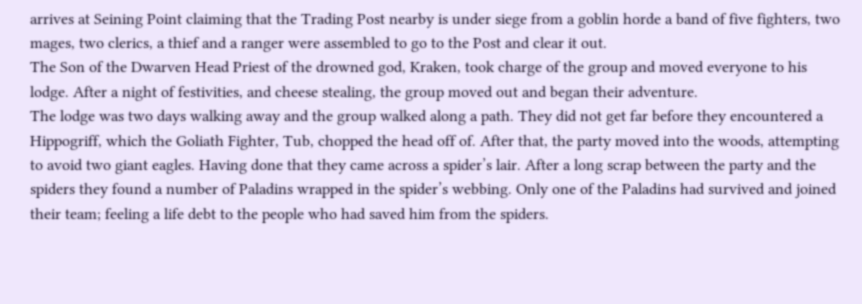arrives at Seining Point claiming that the Trading Post nearby is under siege from a goblin horde a band of five fighters, two mages, two clerics, a thief and a ranger were assembled to go to the Post and clear it out.
The Son of the Dwarven Head Priest of the drowned god, Kraken, took charge of the group and moved everyone to his lodge. After a night of festivities, and cheese stealing, the group moved out and began their adventure.
The lodge was two days walking away and the group walked along a path. They did not get far before they encountered a Hippogriff, which the Goliath Fighter, Tub, chopped the head off of. After that, the party moved into the woods, attempting to avoid two giant eagles. Having done that they came across a spider’s lair. After a long scrap between the party and the spiders they found a number of Paladins wrapped in the spider’s webbing. Only one of the Paladins had survived and joined their team; feeling a life debt to the people who had saved him from the spiders.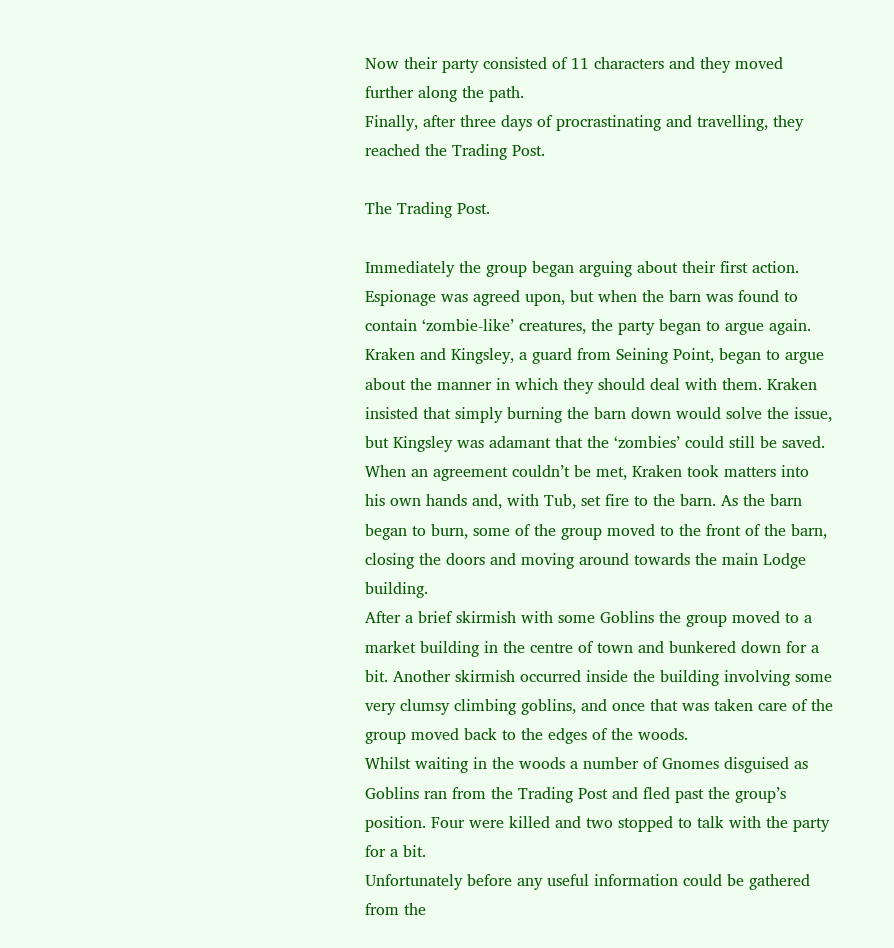Now their party consisted of 11 characters and they moved further along the path.
Finally, after three days of procrastinating and travelling, they reached the Trading Post.

The Trading Post.

Immediately the group began arguing about their first action. Espionage was agreed upon, but when the barn was found to contain ‘zombie-like’ creatures, the party began to argue again. Kraken and Kingsley, a guard from Seining Point, began to argue about the manner in which they should deal with them. Kraken insisted that simply burning the barn down would solve the issue, but Kingsley was adamant that the ‘zombies’ could still be saved.
When an agreement couldn’t be met, Kraken took matters into his own hands and, with Tub, set fire to the barn. As the barn began to burn, some of the group moved to the front of the barn, closing the doors and moving around towards the main Lodge building.
After a brief skirmish with some Goblins the group moved to a market building in the centre of town and bunkered down for a bit. Another skirmish occurred inside the building involving some very clumsy climbing goblins, and once that was taken care of the group moved back to the edges of the woods.
Whilst waiting in the woods a number of Gnomes disguised as Goblins ran from the Trading Post and fled past the group’s position. Four were killed and two stopped to talk with the party for a bit.
Unfortunately before any useful information could be gathered from the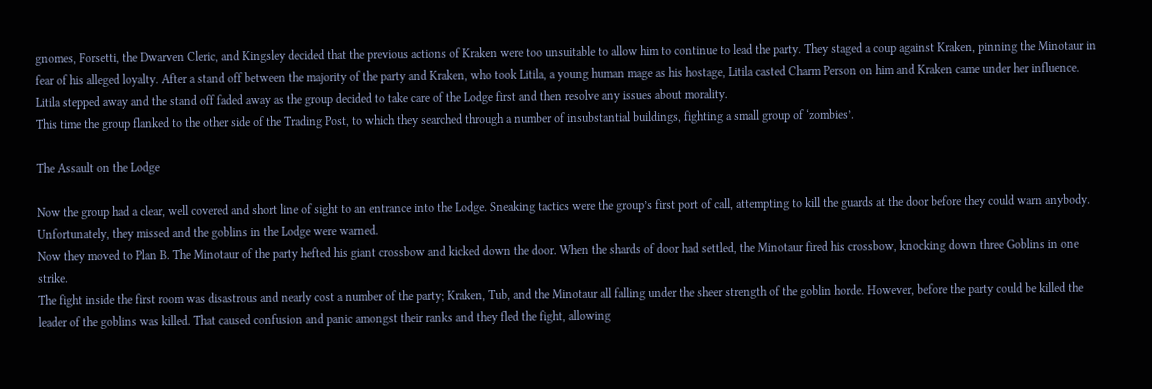gnomes, Forsetti, the Dwarven Cleric, and Kingsley decided that the previous actions of Kraken were too unsuitable to allow him to continue to lead the party. They staged a coup against Kraken, pinning the Minotaur in fear of his alleged loyalty. After a stand off between the majority of the party and Kraken, who took Litila, a young human mage as his hostage, Litila casted Charm Person on him and Kraken came under her influence. Litila stepped away and the stand off faded away as the group decided to take care of the Lodge first and then resolve any issues about morality.
This time the group flanked to the other side of the Trading Post, to which they searched through a number of insubstantial buildings, fighting a small group of ‘zombies’.

The Assault on the Lodge

Now the group had a clear, well covered and short line of sight to an entrance into the Lodge. Sneaking tactics were the group’s first port of call, attempting to kill the guards at the door before they could warn anybody. Unfortunately, they missed and the goblins in the Lodge were warned.
Now they moved to Plan B. The Minotaur of the party hefted his giant crossbow and kicked down the door. When the shards of door had settled, the Minotaur fired his crossbow, knocking down three Goblins in one strike.
The fight inside the first room was disastrous and nearly cost a number of the party; Kraken, Tub, and the Minotaur all falling under the sheer strength of the goblin horde. However, before the party could be killed the leader of the goblins was killed. That caused confusion and panic amongst their ranks and they fled the fight, allowing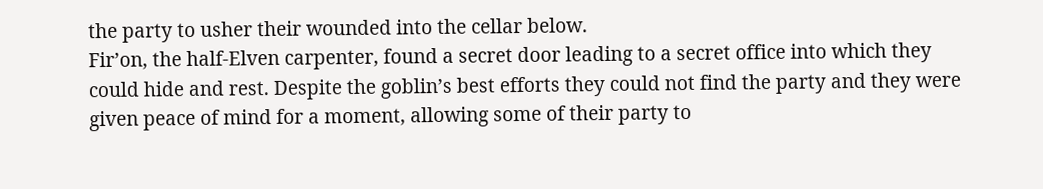the party to usher their wounded into the cellar below.
Fir’on, the half-Elven carpenter, found a secret door leading to a secret office into which they could hide and rest. Despite the goblin’s best efforts they could not find the party and they were given peace of mind for a moment, allowing some of their party to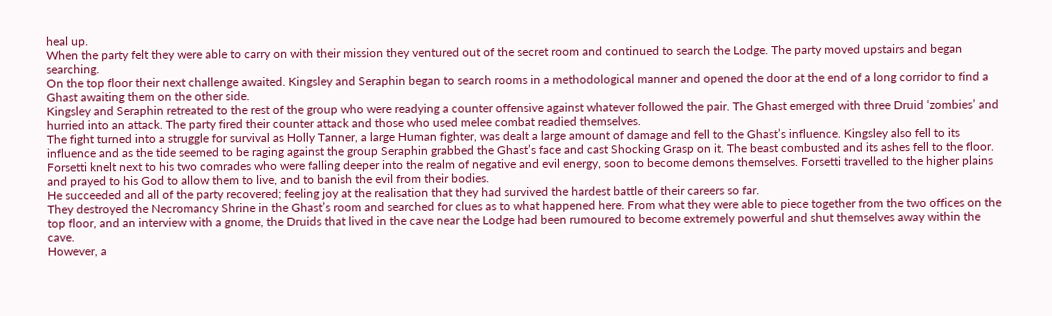heal up.
When the party felt they were able to carry on with their mission they ventured out of the secret room and continued to search the Lodge. The party moved upstairs and began searching.
On the top floor their next challenge awaited. Kingsley and Seraphin began to search rooms in a methodological manner and opened the door at the end of a long corridor to find a Ghast awaiting them on the other side.
Kingsley and Seraphin retreated to the rest of the group who were readying a counter offensive against whatever followed the pair. The Ghast emerged with three Druid ‘zombies’ and hurried into an attack. The party fired their counter attack and those who used melee combat readied themselves.
The fight turned into a struggle for survival as Holly Tanner, a large Human fighter, was dealt a large amount of damage and fell to the Ghast’s influence. Kingsley also fell to its influence and as the tide seemed to be raging against the group Seraphin grabbed the Ghast’s face and cast Shocking Grasp on it. The beast combusted and its ashes fell to the floor.
Forsetti knelt next to his two comrades who were falling deeper into the realm of negative and evil energy, soon to become demons themselves. Forsetti travelled to the higher plains and prayed to his God to allow them to live, and to banish the evil from their bodies.
He succeeded and all of the party recovered; feeling joy at the realisation that they had survived the hardest battle of their careers so far.
They destroyed the Necromancy Shrine in the Ghast’s room and searched for clues as to what happened here. From what they were able to piece together from the two offices on the top floor, and an interview with a gnome, the Druids that lived in the cave near the Lodge had been rumoured to become extremely powerful and shut themselves away within the cave.
However, a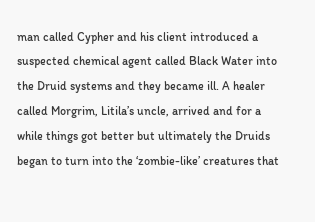man called Cypher and his client introduced a suspected chemical agent called Black Water into the Druid systems and they became ill. A healer called Morgrim, Litila’s uncle, arrived and for a while things got better but ultimately the Druids began to turn into the ‘zombie-like’ creatures that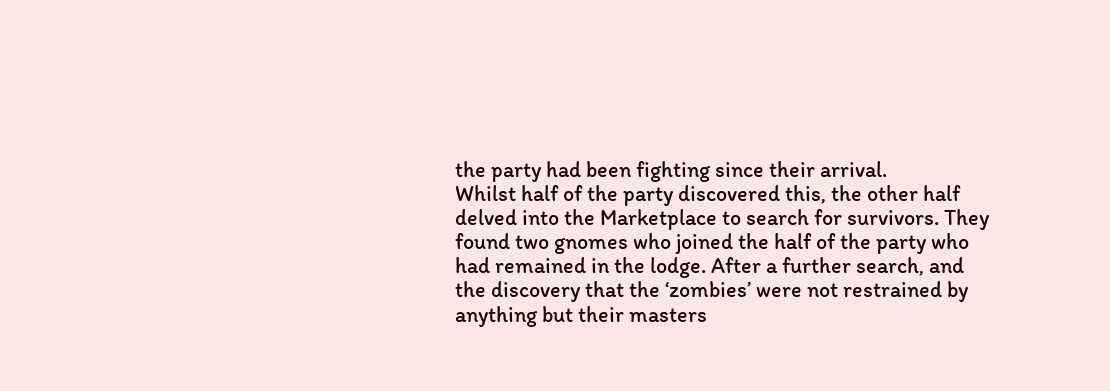the party had been fighting since their arrival.
Whilst half of the party discovered this, the other half delved into the Marketplace to search for survivors. They found two gnomes who joined the half of the party who had remained in the lodge. After a further search, and the discovery that the ‘zombies’ were not restrained by anything but their masters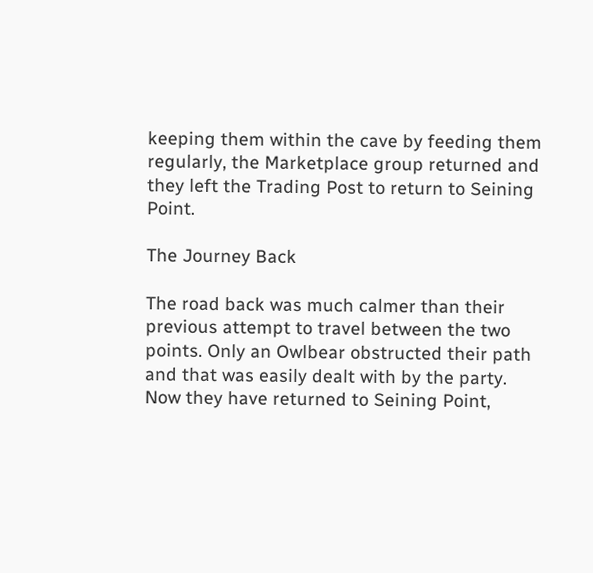keeping them within the cave by feeding them regularly, the Marketplace group returned and they left the Trading Post to return to Seining Point.

The Journey Back

The road back was much calmer than their previous attempt to travel between the two points. Only an Owlbear obstructed their path and that was easily dealt with by the party.
Now they have returned to Seining Point,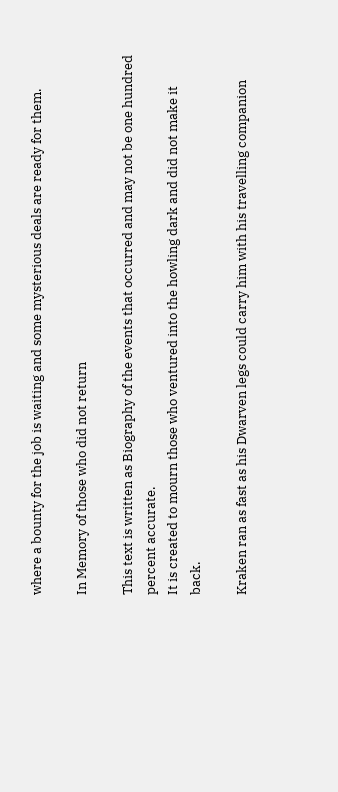where a bounty for the job is waiting and some mysterious deals are ready for them.

In Memory of those who did not return

This text is written as Biography of the events that occurred and may not be one hundred percent accurate.
It is created to mourn those who ventured into the howling dark and did not make it back.

Kraken ran as fast as his Dwarven legs could carry him with his travelling companion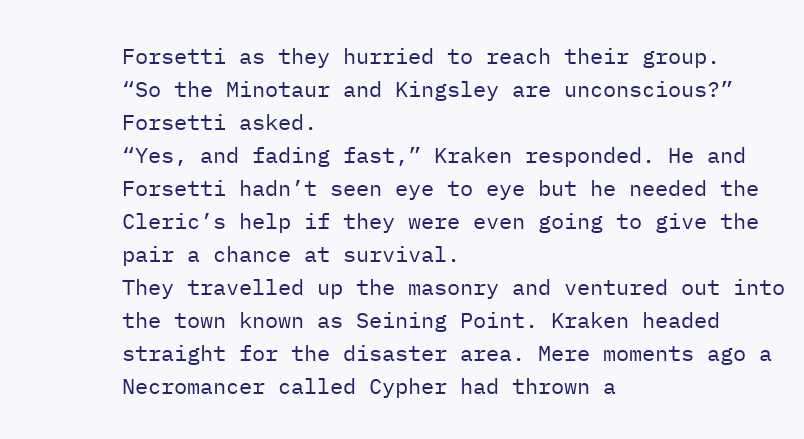Forsetti as they hurried to reach their group.
“So the Minotaur and Kingsley are unconscious?” Forsetti asked.
“Yes, and fading fast,” Kraken responded. He and Forsetti hadn’t seen eye to eye but he needed the Cleric’s help if they were even going to give the pair a chance at survival.
They travelled up the masonry and ventured out into the town known as Seining Point. Kraken headed straight for the disaster area. Mere moments ago a Necromancer called Cypher had thrown a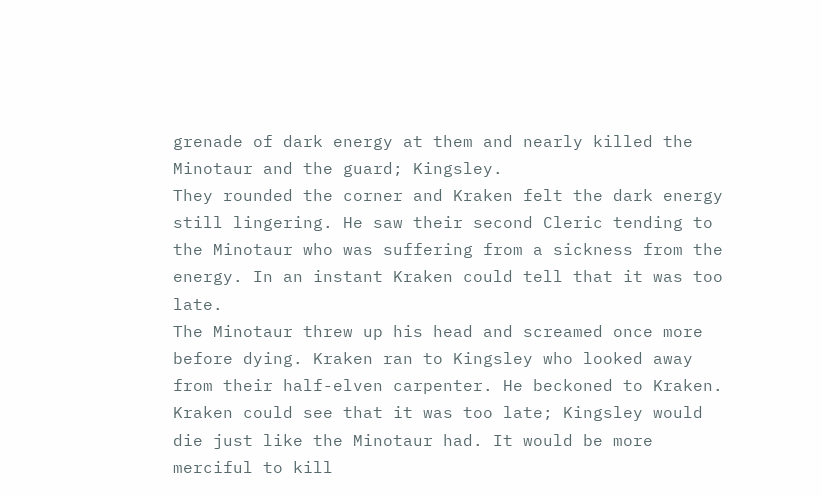grenade of dark energy at them and nearly killed the Minotaur and the guard; Kingsley.
They rounded the corner and Kraken felt the dark energy still lingering. He saw their second Cleric tending to the Minotaur who was suffering from a sickness from the energy. In an instant Kraken could tell that it was too late.
The Minotaur threw up his head and screamed once more before dying. Kraken ran to Kingsley who looked away from their half-elven carpenter. He beckoned to Kraken. Kraken could see that it was too late; Kingsley would die just like the Minotaur had. It would be more merciful to kill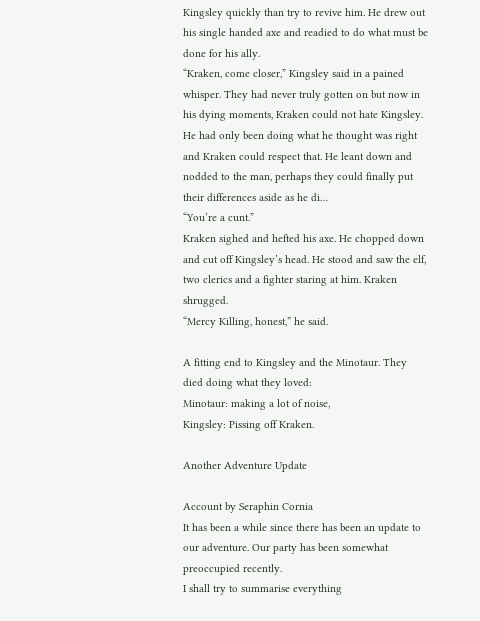Kingsley quickly than try to revive him. He drew out his single handed axe and readied to do what must be done for his ally.
“Kraken, come closer,” Kingsley said in a pained whisper. They had never truly gotten on but now in his dying moments, Kraken could not hate Kingsley. He had only been doing what he thought was right and Kraken could respect that. He leant down and nodded to the man, perhaps they could finally put their differences aside as he di…
“You’re a cunt.”
Kraken sighed and hefted his axe. He chopped down and cut off Kingsley’s head. He stood and saw the elf, two clerics and a fighter staring at him. Kraken shrugged.
“Mercy Killing, honest,” he said.

A fitting end to Kingsley and the Minotaur. They died doing what they loved:
Minotaur: making a lot of noise,
Kingsley: Pissing off Kraken.

Another Adventure Update

Account by Seraphin Cornia
It has been a while since there has been an update to our adventure. Our party has been somewhat preoccupied recently.
I shall try to summarise everything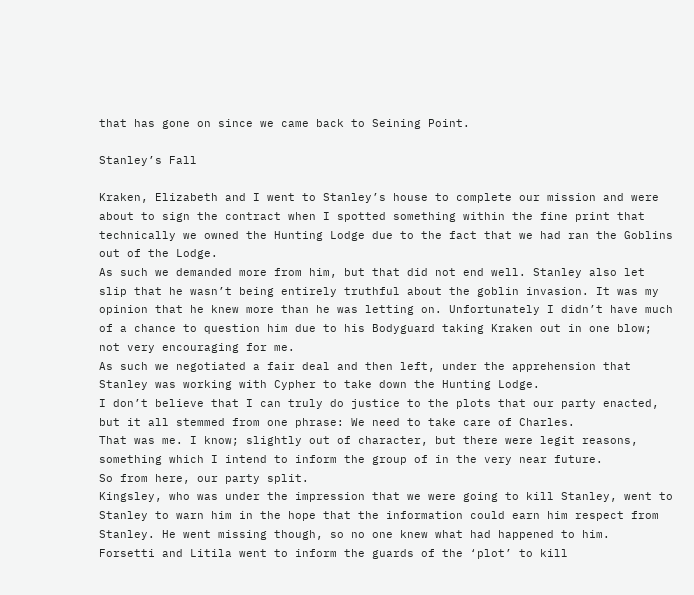that has gone on since we came back to Seining Point.

Stanley’s Fall

Kraken, Elizabeth and I went to Stanley’s house to complete our mission and were about to sign the contract when I spotted something within the fine print that technically we owned the Hunting Lodge due to the fact that we had ran the Goblins out of the Lodge.
As such we demanded more from him, but that did not end well. Stanley also let slip that he wasn’t being entirely truthful about the goblin invasion. It was my opinion that he knew more than he was letting on. Unfortunately I didn’t have much of a chance to question him due to his Bodyguard taking Kraken out in one blow; not very encouraging for me.
As such we negotiated a fair deal and then left, under the apprehension that Stanley was working with Cypher to take down the Hunting Lodge.
I don’t believe that I can truly do justice to the plots that our party enacted, but it all stemmed from one phrase: We need to take care of Charles.
That was me. I know; slightly out of character, but there were legit reasons, something which I intend to inform the group of in the very near future.
So from here, our party split.
Kingsley, who was under the impression that we were going to kill Stanley, went to Stanley to warn him in the hope that the information could earn him respect from Stanley. He went missing though, so no one knew what had happened to him.
Forsetti and Litila went to inform the guards of the ‘plot’ to kill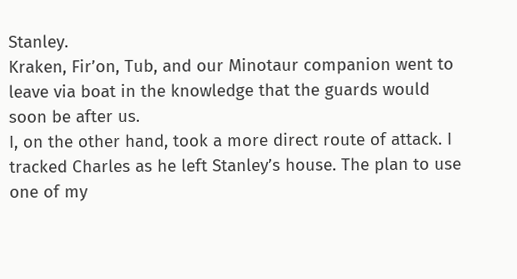Stanley.
Kraken, Fir’on, Tub, and our Minotaur companion went to leave via boat in the knowledge that the guards would soon be after us.
I, on the other hand, took a more direct route of attack. I tracked Charles as he left Stanley’s house. The plan to use one of my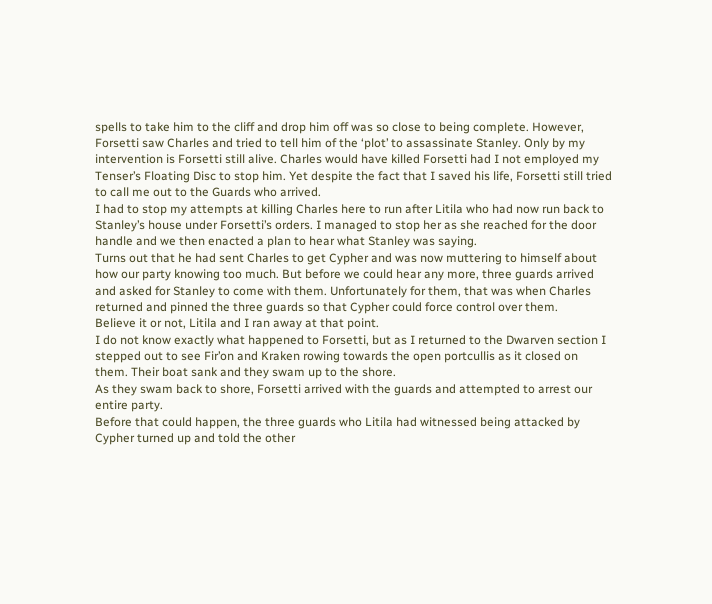spells to take him to the cliff and drop him off was so close to being complete. However, Forsetti saw Charles and tried to tell him of the ‘plot’ to assassinate Stanley. Only by my intervention is Forsetti still alive. Charles would have killed Forsetti had I not employed my Tenser’s Floating Disc to stop him. Yet despite the fact that I saved his life, Forsetti still tried to call me out to the Guards who arrived.
I had to stop my attempts at killing Charles here to run after Litila who had now run back to Stanley’s house under Forsetti’s orders. I managed to stop her as she reached for the door handle and we then enacted a plan to hear what Stanley was saying.
Turns out that he had sent Charles to get Cypher and was now muttering to himself about how our party knowing too much. But before we could hear any more, three guards arrived and asked for Stanley to come with them. Unfortunately for them, that was when Charles returned and pinned the three guards so that Cypher could force control over them.
Believe it or not, Litila and I ran away at that point.
I do not know exactly what happened to Forsetti, but as I returned to the Dwarven section I stepped out to see Fir’on and Kraken rowing towards the open portcullis as it closed on them. Their boat sank and they swam up to the shore.
As they swam back to shore, Forsetti arrived with the guards and attempted to arrest our entire party.
Before that could happen, the three guards who Litila had witnessed being attacked by Cypher turned up and told the other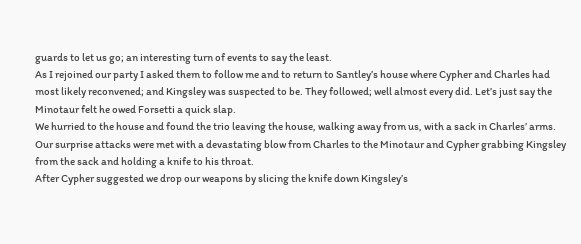guards to let us go; an interesting turn of events to say the least.
As I rejoined our party I asked them to follow me and to return to Santley’s house where Cypher and Charles had most likely reconvened; and Kingsley was suspected to be. They followed; well almost every did. Let’s just say the Minotaur felt he owed Forsetti a quick slap.
We hurried to the house and found the trio leaving the house, walking away from us, with a sack in Charles’ arms. Our surprise attacks were met with a devastating blow from Charles to the Minotaur and Cypher grabbing Kingsley from the sack and holding a knife to his throat.
After Cypher suggested we drop our weapons by slicing the knife down Kingsley’s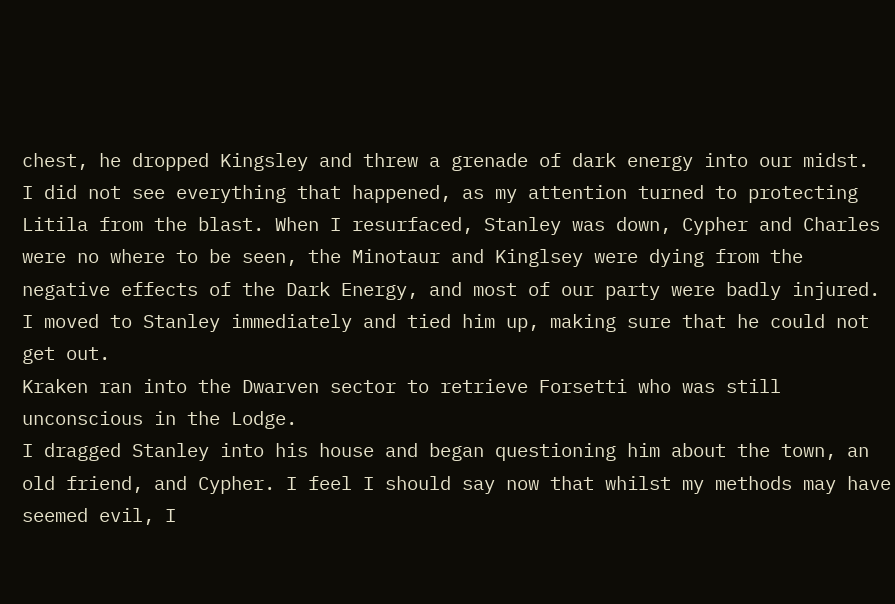chest, he dropped Kingsley and threw a grenade of dark energy into our midst.
I did not see everything that happened, as my attention turned to protecting Litila from the blast. When I resurfaced, Stanley was down, Cypher and Charles were no where to be seen, the Minotaur and Kinglsey were dying from the negative effects of the Dark Energy, and most of our party were badly injured. I moved to Stanley immediately and tied him up, making sure that he could not get out.
Kraken ran into the Dwarven sector to retrieve Forsetti who was still unconscious in the Lodge.
I dragged Stanley into his house and began questioning him about the town, an old friend, and Cypher. I feel I should say now that whilst my methods may have seemed evil, I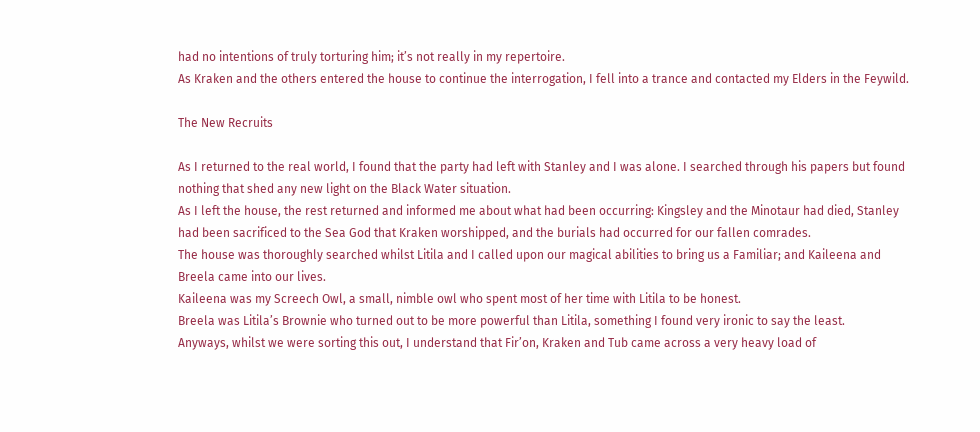had no intentions of truly torturing him; it’s not really in my repertoire.
As Kraken and the others entered the house to continue the interrogation, I fell into a trance and contacted my Elders in the Feywild.

The New Recruits

As I returned to the real world, I found that the party had left with Stanley and I was alone. I searched through his papers but found nothing that shed any new light on the Black Water situation.
As I left the house, the rest returned and informed me about what had been occurring: Kingsley and the Minotaur had died, Stanley had been sacrificed to the Sea God that Kraken worshipped, and the burials had occurred for our fallen comrades.
The house was thoroughly searched whilst Litila and I called upon our magical abilities to bring us a Familiar; and Kaileena and Breela came into our lives.
Kaileena was my Screech Owl, a small, nimble owl who spent most of her time with Litila to be honest.
Breela was Litila’s Brownie who turned out to be more powerful than Litila, something I found very ironic to say the least.
Anyways, whilst we were sorting this out, I understand that Fir’on, Kraken and Tub came across a very heavy load of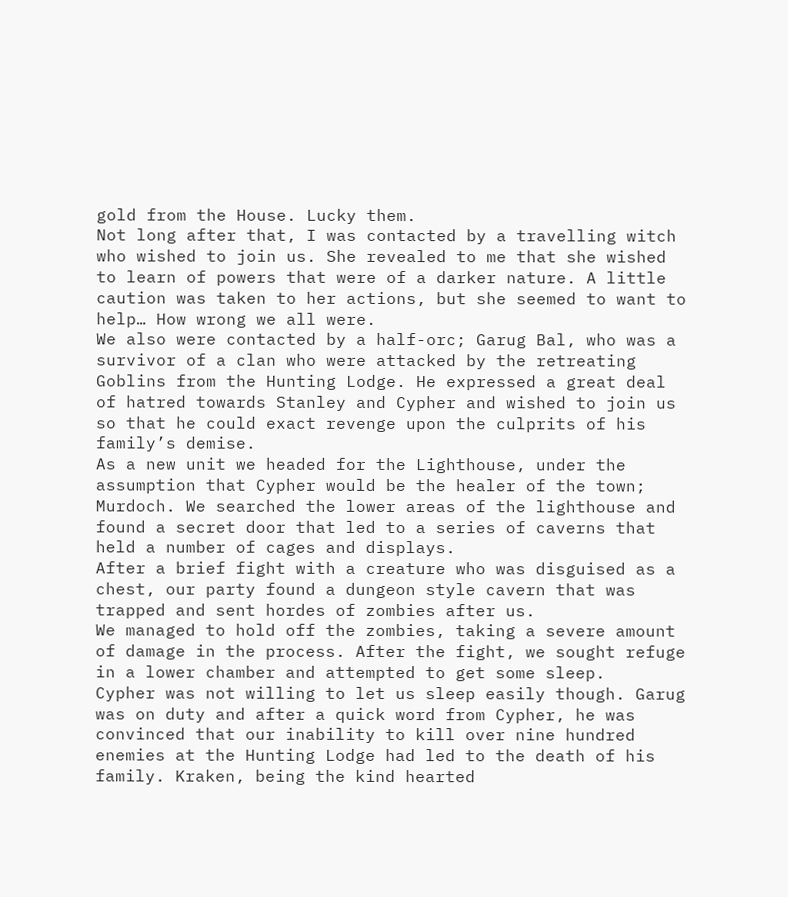gold from the House. Lucky them.
Not long after that, I was contacted by a travelling witch who wished to join us. She revealed to me that she wished to learn of powers that were of a darker nature. A little caution was taken to her actions, but she seemed to want to help… How wrong we all were.
We also were contacted by a half-orc; Garug Bal, who was a survivor of a clan who were attacked by the retreating Goblins from the Hunting Lodge. He expressed a great deal of hatred towards Stanley and Cypher and wished to join us so that he could exact revenge upon the culprits of his family’s demise.
As a new unit we headed for the Lighthouse, under the assumption that Cypher would be the healer of the town; Murdoch. We searched the lower areas of the lighthouse and found a secret door that led to a series of caverns that held a number of cages and displays.
After a brief fight with a creature who was disguised as a chest, our party found a dungeon style cavern that was trapped and sent hordes of zombies after us.
We managed to hold off the zombies, taking a severe amount of damage in the process. After the fight, we sought refuge in a lower chamber and attempted to get some sleep.
Cypher was not willing to let us sleep easily though. Garug was on duty and after a quick word from Cypher, he was convinced that our inability to kill over nine hundred enemies at the Hunting Lodge had led to the death of his family. Kraken, being the kind hearted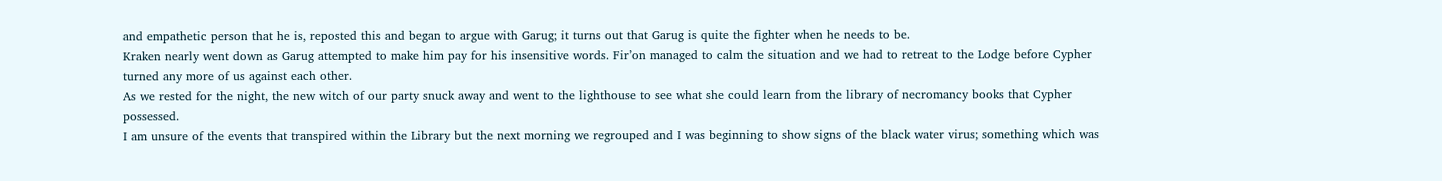and empathetic person that he is, reposted this and began to argue with Garug; it turns out that Garug is quite the fighter when he needs to be.
Kraken nearly went down as Garug attempted to make him pay for his insensitive words. Fir’on managed to calm the situation and we had to retreat to the Lodge before Cypher turned any more of us against each other.
As we rested for the night, the new witch of our party snuck away and went to the lighthouse to see what she could learn from the library of necromancy books that Cypher possessed.
I am unsure of the events that transpired within the Library but the next morning we regrouped and I was beginning to show signs of the black water virus; something which was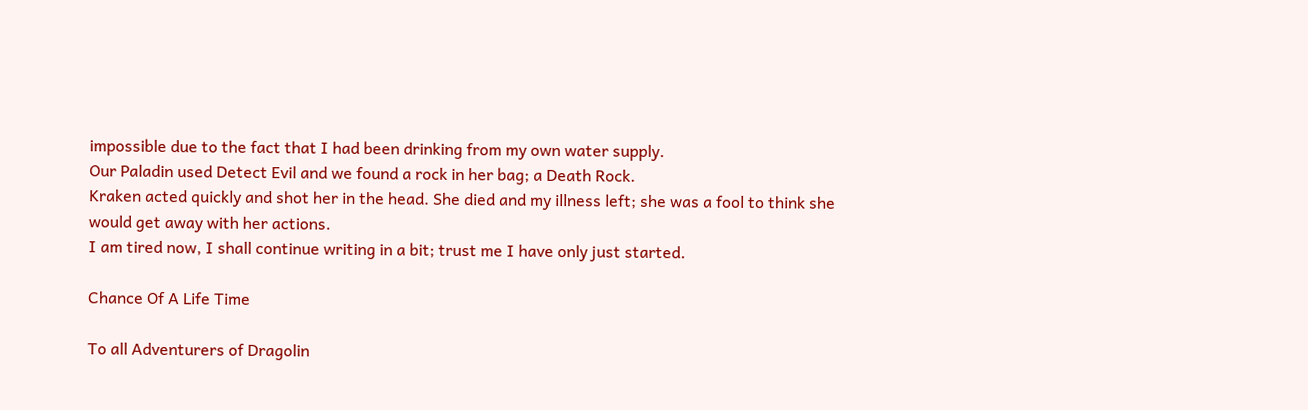impossible due to the fact that I had been drinking from my own water supply.
Our Paladin used Detect Evil and we found a rock in her bag; a Death Rock.
Kraken acted quickly and shot her in the head. She died and my illness left; she was a fool to think she would get away with her actions.
I am tired now, I shall continue writing in a bit; trust me I have only just started.

Chance Of A Life Time

To all Adventurers of Dragolin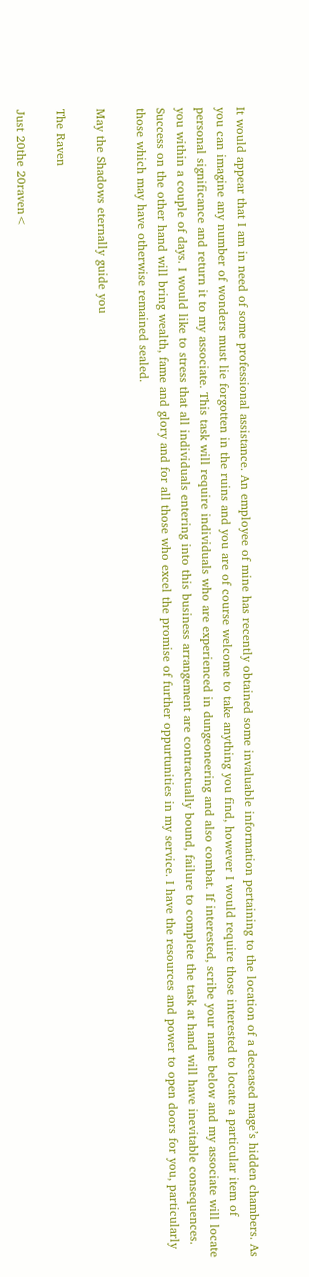It would appear that I am in need of some professional assistance. An employee of mine has recently obtained some invaluable information pertaining to the location of a deceased mage’s hidden chambers. As you can imagine any number of wonders must lie forgotten in the ruins and you are of course welcome to take anything you find, however I would require those interested to locate a particular item of personal significance and return it to my associate. This task will require individuals who are experienced in dungeoneering and also combat. If interested, scribe your name below and my associate will locate you within a couple of days. I would like to stress that all individuals entering into this business arrangement are contractually bound, failure to complete the task at hand will have inevitable consequences. Success on the other hand will bring wealth, fame and glory and for all those who excel the promise of further oppurtunities in my service. I have the resources and power to open doors for you, particularly those which may have otherwise remained sealed.

May the Shadows eternally guide you

The Raven

Just 20the 20raven<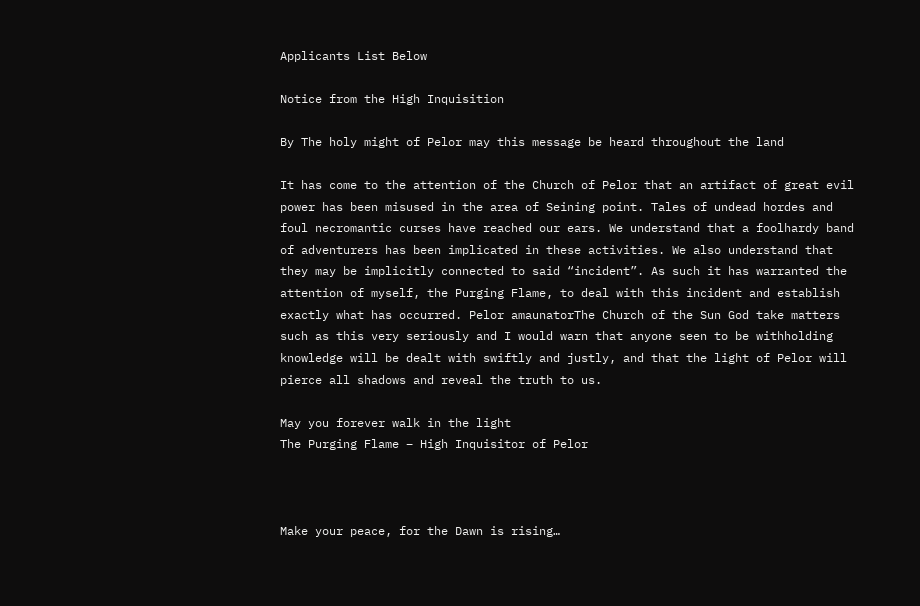Applicants List Below

Notice from the High Inquisition

By The holy might of Pelor may this message be heard throughout the land

It has come to the attention of the Church of Pelor that an artifact of great evil power has been misused in the area of Seining point. Tales of undead hordes and foul necromantic curses have reached our ears. We understand that a foolhardy band of adventurers has been implicated in these activities. We also understand that they may be implicitly connected to said “incident”. As such it has warranted the attention of myself, the Purging Flame, to deal with this incident and establish exactly what has occurred. Pelor amaunatorThe Church of the Sun God take matters such as this very seriously and I would warn that anyone seen to be withholding knowledge will be dealt with swiftly and justly, and that the light of Pelor will pierce all shadows and reveal the truth to us.

May you forever walk in the light
The Purging Flame – High Inquisitor of Pelor



Make your peace, for the Dawn is rising…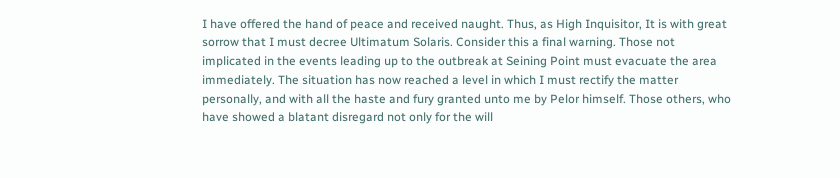I have offered the hand of peace and received naught. Thus, as High Inquisitor, It is with great sorrow that I must decree Ultimatum Solaris. Consider this a final warning. Those not implicated in the events leading up to the outbreak at Seining Point must evacuate the area immediately. The situation has now reached a level in which I must rectify the matter personally, and with all the haste and fury granted unto me by Pelor himself. Those others, who have showed a blatant disregard not only for the will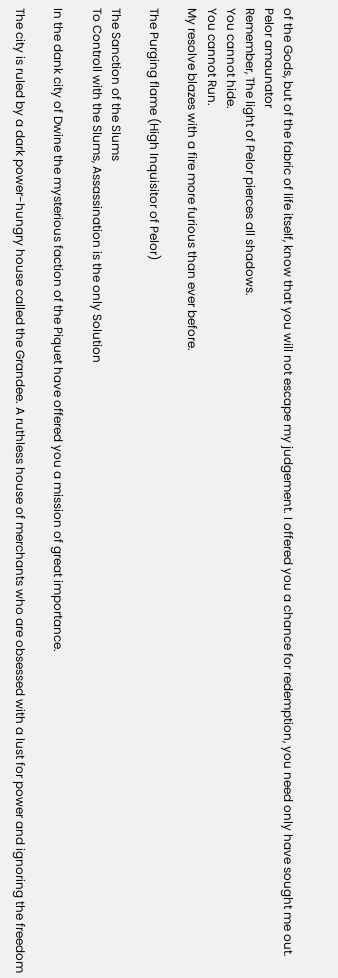of the Gods, but of the fabric of life itself, know that you will not escape my judgement. I offered you a chance for redemption, you need only have sought me out.
Pelor amaunator
Remember, The light of Pelor pierces all shadows.
You cannot hide.
You cannot Run.
My resolve blazes with a fire more furious than ever before.

The Purging flame (High Inquisitor of Pelor)

The Sanction of the Slums
To Controll with the Slums, Assassination is the only Solution

In the dank city of Dwine the mysterious faction of the Piquet have offered you a mission of great importance.

The city is ruled by a dark power-hungry house called the Grandee. A ruthless house of merchants who are obsessed with a lust for power and ignoring the freedom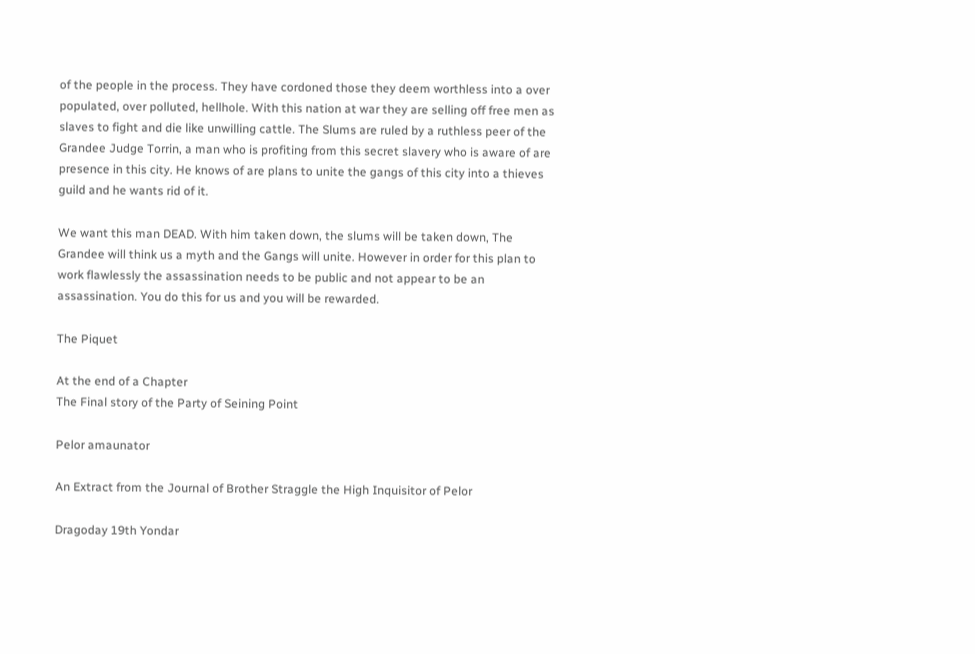of the people in the process. They have cordoned those they deem worthless into a over populated, over polluted, hellhole. With this nation at war they are selling off free men as slaves to fight and die like unwilling cattle. The Slums are ruled by a ruthless peer of the Grandee Judge Torrin, a man who is profiting from this secret slavery who is aware of are presence in this city. He knows of are plans to unite the gangs of this city into a thieves guild and he wants rid of it.

We want this man DEAD. With him taken down, the slums will be taken down, The Grandee will think us a myth and the Gangs will unite. However in order for this plan to work flawlessly the assassination needs to be public and not appear to be an assassination. You do this for us and you will be rewarded.

The Piquet

At the end of a Chapter
The Final story of the Party of Seining Point

Pelor amaunator

An Extract from the Journal of Brother Straggle the High Inquisitor of Pelor

Dragoday 19th Yondar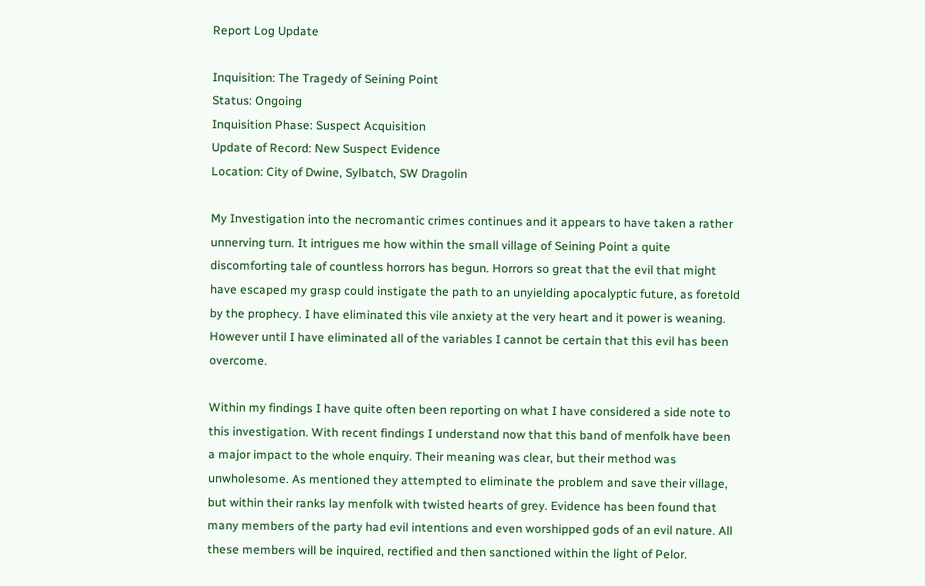Report Log Update

Inquisition: The Tragedy of Seining Point
Status: Ongoing
Inquisition Phase: Suspect Acquisition
Update of Record: New Suspect Evidence
Location: City of Dwine, Sylbatch, SW Dragolin

My Investigation into the necromantic crimes continues and it appears to have taken a rather unnerving turn. It intrigues me how within the small village of Seining Point a quite discomforting tale of countless horrors has begun. Horrors so great that the evil that might have escaped my grasp could instigate the path to an unyielding apocalyptic future, as foretold by the prophecy. I have eliminated this vile anxiety at the very heart and it power is weaning. However until I have eliminated all of the variables I cannot be certain that this evil has been overcome.

Within my findings I have quite often been reporting on what I have considered a side note to this investigation. With recent findings I understand now that this band of menfolk have been a major impact to the whole enquiry. Their meaning was clear, but their method was unwholesome. As mentioned they attempted to eliminate the problem and save their village, but within their ranks lay menfolk with twisted hearts of grey. Evidence has been found that many members of the party had evil intentions and even worshipped gods of an evil nature. All these members will be inquired, rectified and then sanctioned within the light of Pelor.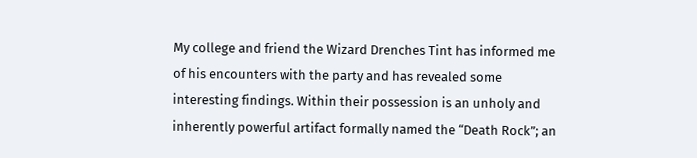My college and friend the Wizard Drenches Tint has informed me of his encounters with the party and has revealed some interesting findings. Within their possession is an unholy and inherently powerful artifact formally named the “Death Rock”; an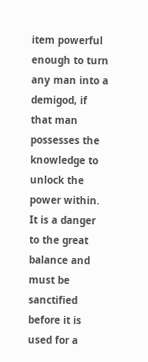item powerful enough to turn any man into a demigod, if that man possesses the knowledge to unlock the power within. It is a danger to the great balance and must be sanctified before it is used for a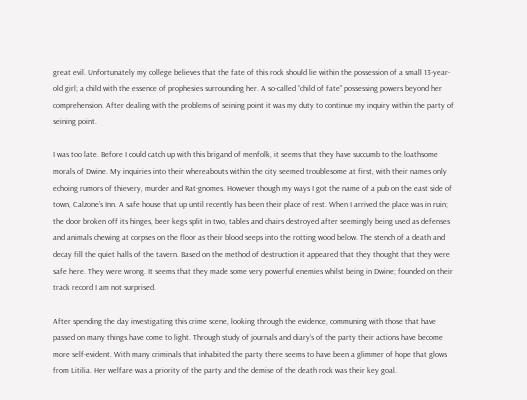great evil. Unfortunately my college believes that the fate of this rock should lie within the possession of a small 13-year-old girl; a child with the essence of prophesies surrounding her. A so-called “child of fate” possessing powers beyond her comprehension. After dealing with the problems of seining point it was my duty to continue my inquiry within the party of seining point.

I was too late. Before I could catch up with this brigand of menfolk, it seems that they have succumb to the loathsome morals of Dwine. My inquiries into their whereabouts within the city seemed troublesome at first, with their names only echoing rumors of thievery, murder and Rat-gnomes. However though my ways I got the name of a pub on the east side of town, Calzone’s Inn. A safe house that up until recently has been their place of rest. When I arrived the place was in ruin; the door broken off its hinges, beer kegs split in two, tables and chairs destroyed after seemingly being used as defenses and animals chewing at corpses on the floor as their blood seeps into the rotting wood below. The stench of a death and decay fill the quiet halls of the tavern. Based on the method of destruction it appeared that they thought that they were safe here. They were wrong. It seems that they made some very powerful enemies whilst being in Dwine; founded on their track record I am not surprised.

After spending the day investigating this crime scene, looking through the evidence, communing with those that have passed on many things have come to light. Through study of journals and diary’s of the party their actions have become more self-evident. With many criminals that inhabited the party there seems to have been a glimmer of hope that glows from Litilia. Her welfare was a priority of the party and the demise of the death rock was their key goal.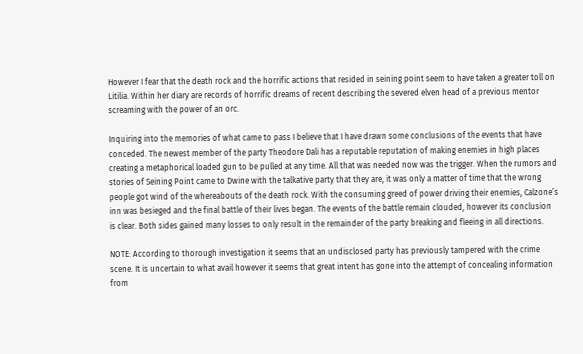However I fear that the death rock and the horrific actions that resided in seining point seem to have taken a greater toll on Litilia. Within her diary are records of horrific dreams of recent describing the severed elven head of a previous mentor screaming with the power of an orc.

Inquiring into the memories of what came to pass I believe that I have drawn some conclusions of the events that have conceded. The newest member of the party Theodore Dali has a reputable reputation of making enemies in high places creating a metaphorical loaded gun to be pulled at any time. All that was needed now was the trigger. When the rumors and stories of Seining Point came to Dwine with the talkative party that they are, it was only a matter of time that the wrong people got wind of the whereabouts of the death rock. With the consuming greed of power driving their enemies, Calzone’s inn was besieged and the final battle of their lives began. The events of the battle remain clouded, however its conclusion is clear. Both sides gained many losses to only result in the remainder of the party breaking and fleeing in all directions.

NOTE: According to thorough investigation it seems that an undisclosed party has previously tampered with the crime scene. It is uncertain to what avail however it seems that great intent has gone into the attempt of concealing information from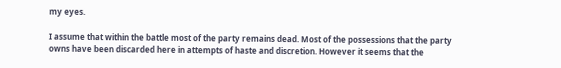my eyes.

I assume that within the battle most of the party remains dead. Most of the possessions that the party owns have been discarded here in attempts of haste and discretion. However it seems that the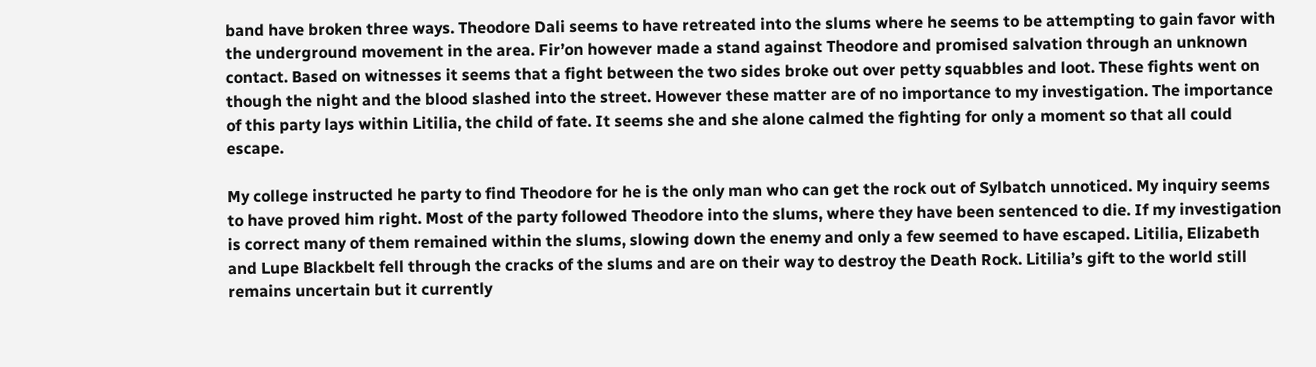band have broken three ways. Theodore Dali seems to have retreated into the slums where he seems to be attempting to gain favor with the underground movement in the area. Fir’on however made a stand against Theodore and promised salvation through an unknown contact. Based on witnesses it seems that a fight between the two sides broke out over petty squabbles and loot. These fights went on though the night and the blood slashed into the street. However these matter are of no importance to my investigation. The importance of this party lays within Litilia, the child of fate. It seems she and she alone calmed the fighting for only a moment so that all could escape.

My college instructed he party to find Theodore for he is the only man who can get the rock out of Sylbatch unnoticed. My inquiry seems to have proved him right. Most of the party followed Theodore into the slums, where they have been sentenced to die. If my investigation is correct many of them remained within the slums, slowing down the enemy and only a few seemed to have escaped. Litilia, Elizabeth and Lupe Blackbelt fell through the cracks of the slums and are on their way to destroy the Death Rock. Litilia’s gift to the world still remains uncertain but it currently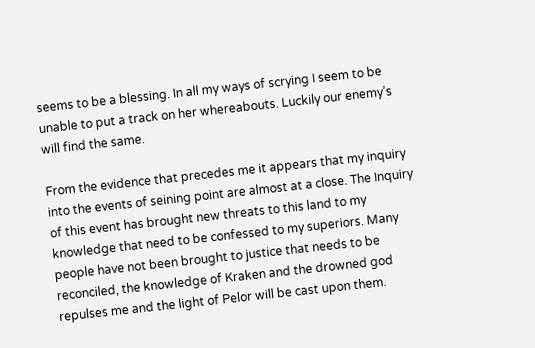seems to be a blessing. In all my ways of scrying I seem to be unable to put a track on her whereabouts. Luckily our enemy’s will find the same.

From the evidence that precedes me it appears that my inquiry into the events of seining point are almost at a close. The Inquiry of this event has brought new threats to this land to my knowledge that need to be confessed to my superiors. Many people have not been brought to justice that needs to be reconciled, the knowledge of Kraken and the drowned god repulses me and the light of Pelor will be cast upon them.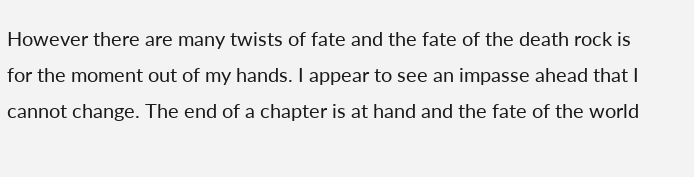However there are many twists of fate and the fate of the death rock is for the moment out of my hands. I appear to see an impasse ahead that I cannot change. The end of a chapter is at hand and the fate of the world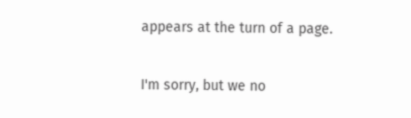appears at the turn of a page.


I'm sorry, but we no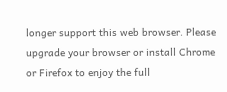longer support this web browser. Please upgrade your browser or install Chrome or Firefox to enjoy the full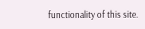functionality of this site.